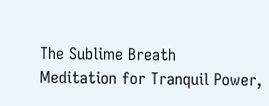The Sublime Breath
Meditation for Tranquil Power,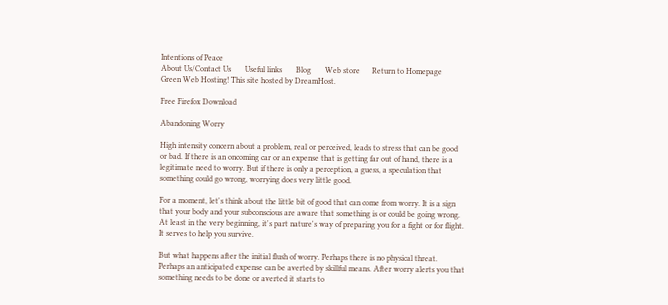Intentions of Peace
About Us/Contact Us       Useful links       Blog       Web store      Return to Homepage
Green Web Hosting! This site hosted by DreamHost.

Free Firefox Download

Abandoning Worry

High intensity concern about a problem, real or perceived, leads to stress that can be good or bad. If there is an oncoming car or an expense that is getting far out of hand, there is a legitimate need to worry. But if there is only a perception, a guess, a speculation that something could go wrong, worrying does very little good.

For a moment, let's think about the little bit of good that can come from worry. It is a sign that your body and your subconscious are aware that something is or could be going wrong. At least in the very beginning, it's part nature's way of preparing you for a fight or for flight. It serves to help you survive.

But what happens after the initial flush of worry. Perhaps there is no physical threat. Perhaps an anticipated expense can be averted by skillful means. After worry alerts you that something needs to be done or averted it starts to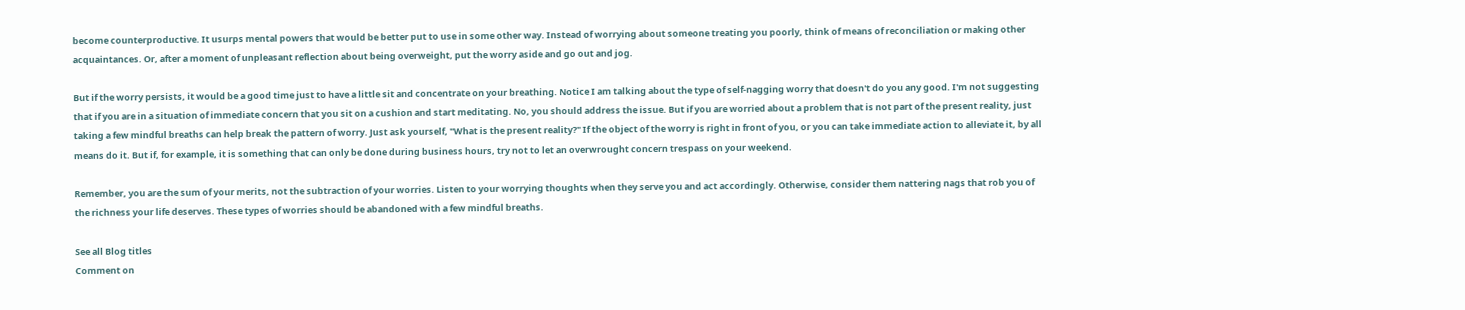become counterproductive. It usurps mental powers that would be better put to use in some other way. Instead of worrying about someone treating you poorly, think of means of reconciliation or making other acquaintances. Or, after a moment of unpleasant reflection about being overweight, put the worry aside and go out and jog.

But if the worry persists, it would be a good time just to have a little sit and concentrate on your breathing. Notice I am talking about the type of self-nagging worry that doesn't do you any good. I'm not suggesting that if you are in a situation of immediate concern that you sit on a cushion and start meditating. No, you should address the issue. But if you are worried about a problem that is not part of the present reality, just taking a few mindful breaths can help break the pattern of worry. Just ask yourself, "What is the present reality?" If the object of the worry is right in front of you, or you can take immediate action to alleviate it, by all means do it. But if, for example, it is something that can only be done during business hours, try not to let an overwrought concern trespass on your weekend.

Remember, you are the sum of your merits, not the subtraction of your worries. Listen to your worrying thoughts when they serve you and act accordingly. Otherwise, consider them nattering nags that rob you of the richness your life deserves. These types of worries should be abandoned with a few mindful breaths.

See all Blog titles
Comment on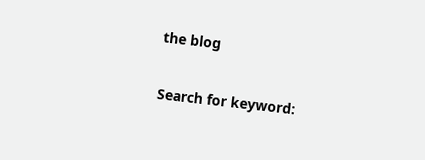the blog

Search for keyword: